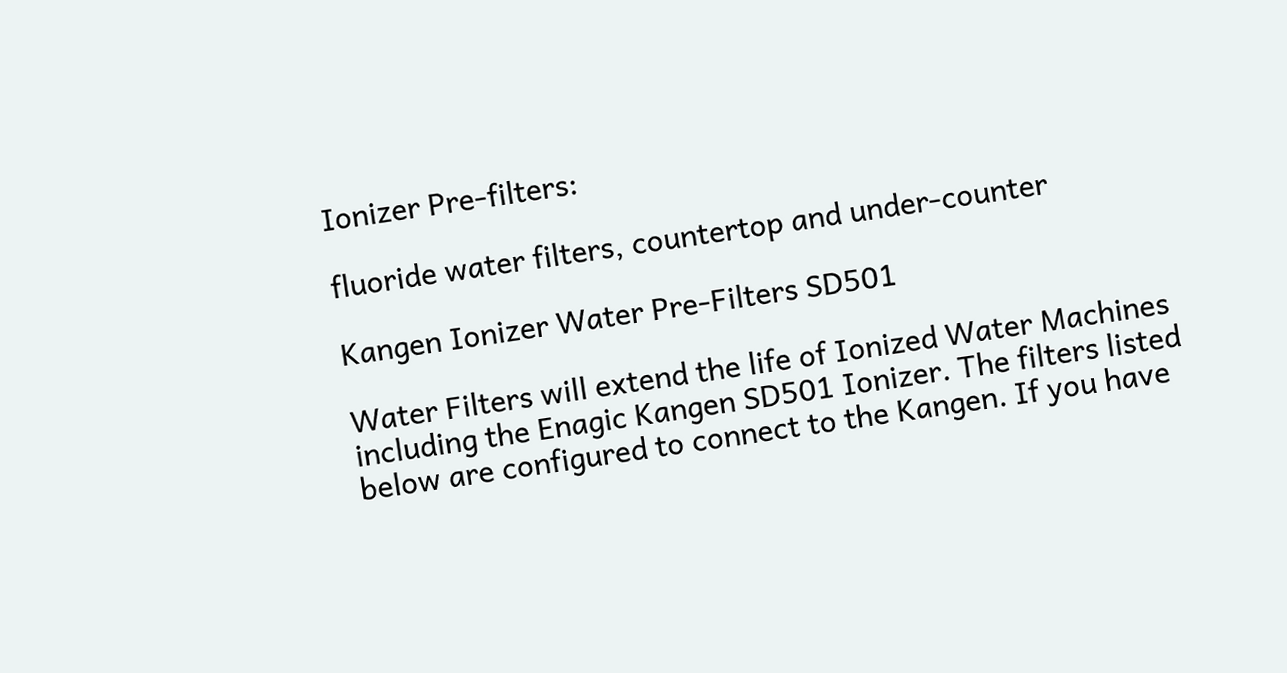Ionizer Pre-filters:

fluoride water filters, countertop and under-counter

Kangen Ionizer Water Pre-Filters SD501

Water Filters will extend the life of Ionized Water Machines including the Enagic Kangen SD501 Ionizer. The filters listed below are configured to connect to the Kangen. If you have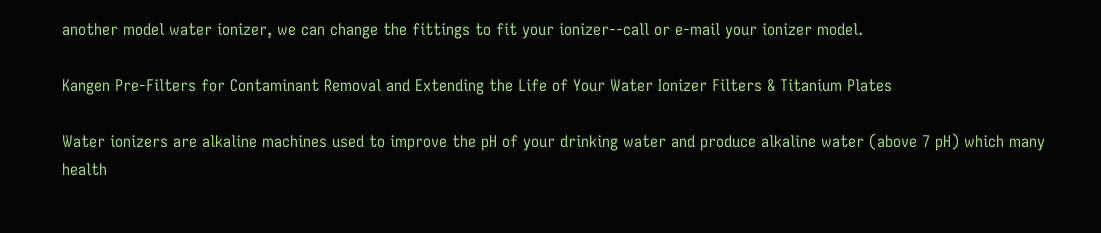another model water ionizer, we can change the fittings to fit your ionizer--call or e-mail your ionizer model.

Kangen Pre-Filters for Contaminant Removal and Extending the Life of Your Water Ionizer Filters & Titanium Plates

Water ionizers are alkaline machines used to improve the pH of your drinking water and produce alkaline water (above 7 pH) which many health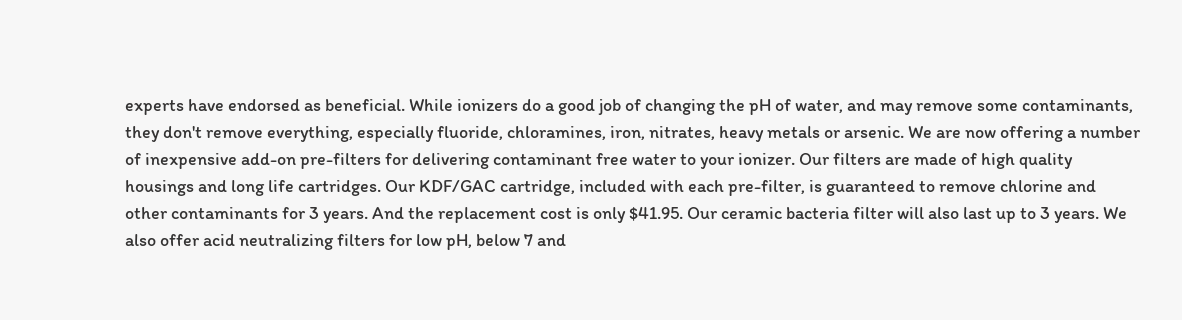experts have endorsed as beneficial. While ionizers do a good job of changing the pH of water, and may remove some contaminants, they don't remove everything, especially fluoride, chloramines, iron, nitrates, heavy metals or arsenic. We are now offering a number of inexpensive add-on pre-filters for delivering contaminant free water to your ionizer. Our filters are made of high quality housings and long life cartridges. Our KDF/GAC cartridge, included with each pre-filter, is guaranteed to remove chlorine and other contaminants for 3 years. And the replacement cost is only $41.95. Our ceramic bacteria filter will also last up to 3 years. We also offer acid neutralizing filters for low pH, below 7 and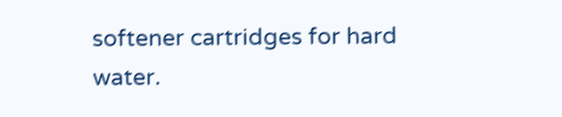softener cartridges for hard water.